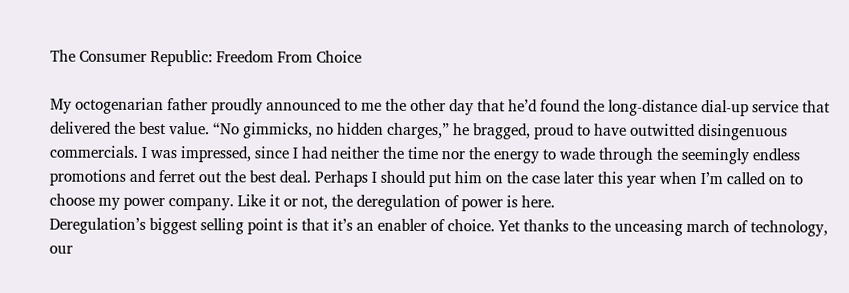The Consumer Republic: Freedom From Choice

My octogenarian father proudly announced to me the other day that he’d found the long-distance dial-up service that delivered the best value. “No gimmicks, no hidden charges,” he bragged, proud to have outwitted disingenuous commercials. I was impressed, since I had neither the time nor the energy to wade through the seemingly endless promotions and ferret out the best deal. Perhaps I should put him on the case later this year when I’m called on to choose my power company. Like it or not, the deregulation of power is here.
Deregulation’s biggest selling point is that it’s an enabler of choice. Yet thanks to the unceasing march of technology, our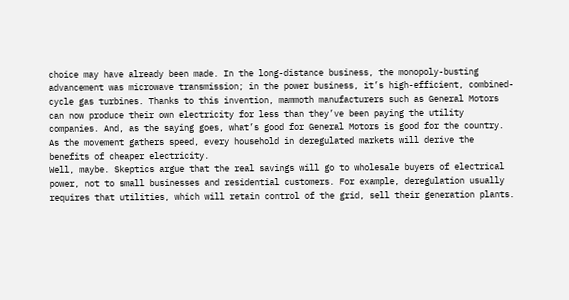choice may have already been made. In the long-distance business, the monopoly-busting advancement was microwave transmission; in the power business, it’s high-efficient, combined-cycle gas turbines. Thanks to this invention, mammoth manufacturers such as General Motors can now produce their own electricity for less than they’ve been paying the utility companies. And, as the saying goes, what’s good for General Motors is good for the country. As the movement gathers speed, every household in deregulated markets will derive the benefits of cheaper electricity.
Well, maybe. Skeptics argue that the real savings will go to wholesale buyers of electrical power, not to small businesses and residential customers. For example, deregulation usually requires that utilities, which will retain control of the grid, sell their generation plants.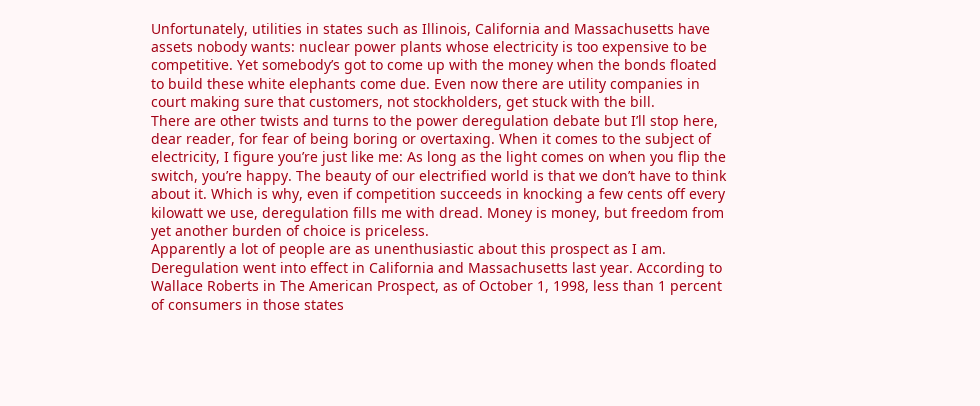Unfortunately, utilities in states such as Illinois, California and Massachusetts have assets nobody wants: nuclear power plants whose electricity is too expensive to be competitive. Yet somebody’s got to come up with the money when the bonds floated to build these white elephants come due. Even now there are utility companies in court making sure that customers, not stockholders, get stuck with the bill.
There are other twists and turns to the power deregulation debate but I’ll stop here, dear reader, for fear of being boring or overtaxing. When it comes to the subject of electricity, I figure you’re just like me: As long as the light comes on when you flip the switch, you’re happy. The beauty of our electrified world is that we don’t have to think about it. Which is why, even if competition succeeds in knocking a few cents off every kilowatt we use, deregulation fills me with dread. Money is money, but freedom from yet another burden of choice is priceless.
Apparently a lot of people are as unenthusiastic about this prospect as I am. Deregulation went into effect in California and Massachusetts last year. According to Wallace Roberts in The American Prospect, as of October 1, 1998, less than 1 percent of consumers in those states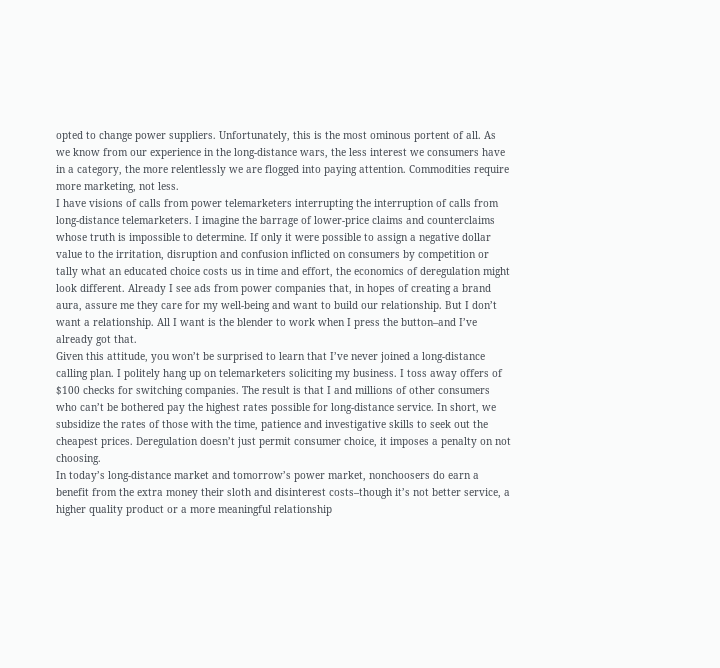opted to change power suppliers. Unfortunately, this is the most ominous portent of all. As we know from our experience in the long-distance wars, the less interest we consumers have in a category, the more relentlessly we are flogged into paying attention. Commodities require more marketing, not less.
I have visions of calls from power telemarketers interrupting the interruption of calls from long-distance telemarketers. I imagine the barrage of lower-price claims and counterclaims whose truth is impossible to determine. If only it were possible to assign a negative dollar value to the irritation, disruption and confusion inflicted on consumers by competition or tally what an educated choice costs us in time and effort, the economics of deregulation might look different. Already I see ads from power companies that, in hopes of creating a brand aura, assure me they care for my well-being and want to build our relationship. But I don’t want a relationship. All I want is the blender to work when I press the button–and I’ve already got that.
Given this attitude, you won’t be surprised to learn that I’ve never joined a long-distance calling plan. I politely hang up on telemarketers soliciting my business. I toss away offers of $100 checks for switching companies. The result is that I and millions of other consumers who can’t be bothered pay the highest rates possible for long-distance service. In short, we subsidize the rates of those with the time, patience and investigative skills to seek out the cheapest prices. Deregulation doesn’t just permit consumer choice, it imposes a penalty on not choosing.
In today’s long-distance market and tomorrow’s power market, nonchoosers do earn a benefit from the extra money their sloth and disinterest costs–though it’s not better service, a higher quality product or a more meaningful relationship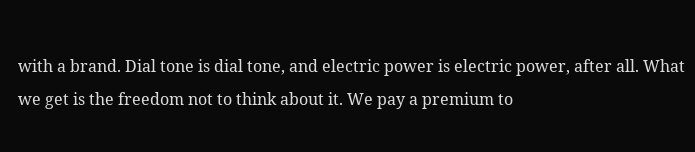with a brand. Dial tone is dial tone, and electric power is electric power, after all. What we get is the freedom not to think about it. We pay a premium to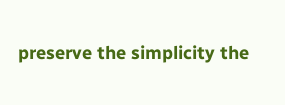preserve the simplicity the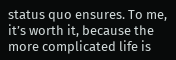status quo ensures. To me, it’s worth it, because the more complicated life is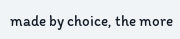made by choice, the more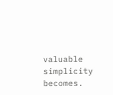valuable simplicity becomes.